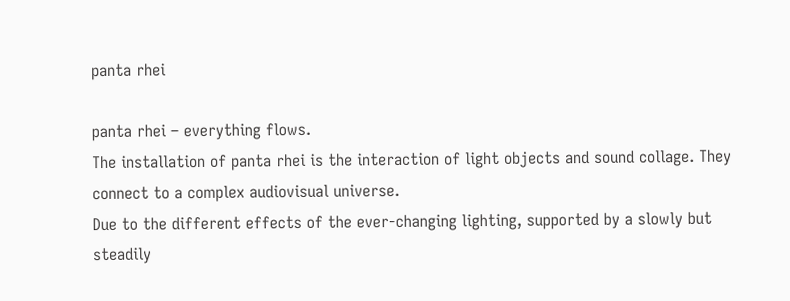panta rhei

panta rhei – everything flows.
The installation of panta rhei is the interaction of light objects and sound collage. They connect to a complex audiovisual universe.
Due to the different effects of the ever-changing lighting, supported by a slowly but steadily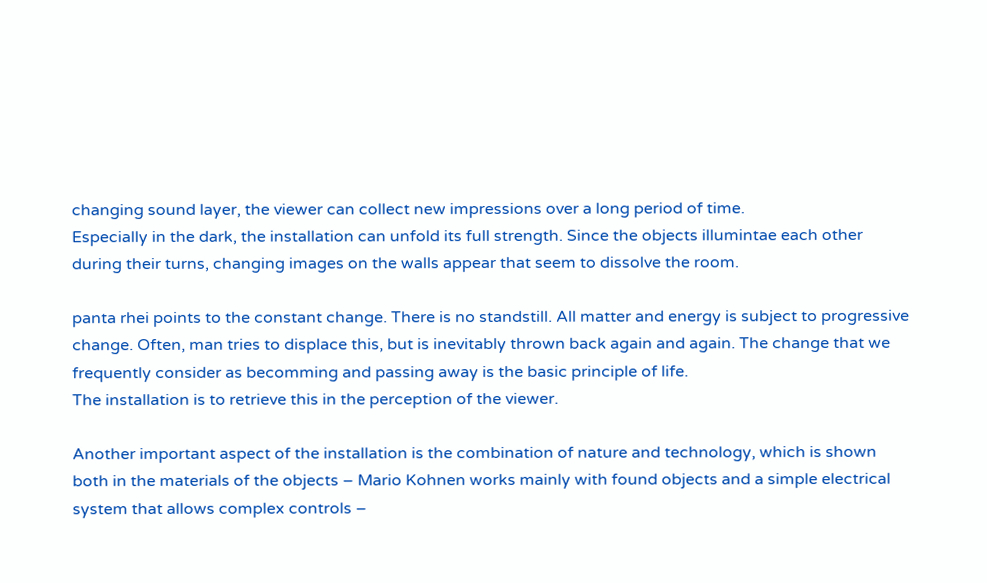changing sound layer, the viewer can collect new impressions over a long period of time.
Especially in the dark, the installation can unfold its full strength. Since the objects illumintae each other during their turns, changing images on the walls appear that seem to dissolve the room.

panta rhei points to the constant change. There is no standstill. All matter and energy is subject to progressive change. Often, man tries to displace this, but is inevitably thrown back again and again. The change that we frequently consider as becomming and passing away is the basic principle of life.
The installation is to retrieve this in the perception of the viewer.

Another important aspect of the installation is the combination of nature and technology, which is shown both in the materials of the objects – Mario Kohnen works mainly with found objects and a simple electrical system that allows complex controls –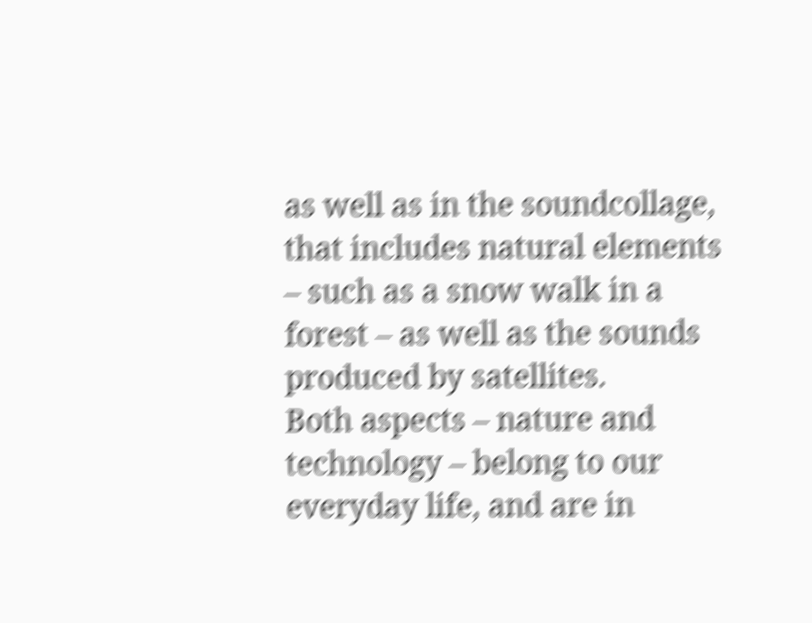as well as in the soundcollage, that includes natural elements – such as a snow walk in a forest – as well as the sounds produced by satellites.
Both aspects – nature and technology – belong to our everyday life, and are in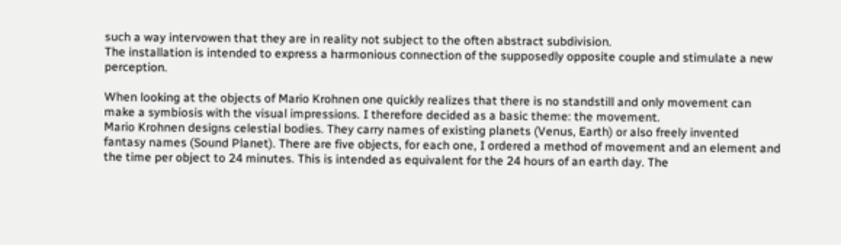such a way intervowen that they are in reality not subject to the often abstract subdivision.
The installation is intended to express a harmonious connection of the supposedly opposite couple and stimulate a new perception.

When looking at the objects of Mario Krohnen one quickly realizes that there is no standstill and only movement can make a symbiosis with the visual impressions. I therefore decided as a basic theme: the movement.
Mario Krohnen designs celestial bodies. They carry names of existing planets (Venus, Earth) or also freely invented fantasy names (Sound Planet). There are five objects, for each one, I ordered a method of movement and an element and the time per object to 24 minutes. This is intended as equivalent for the 24 hours of an earth day. The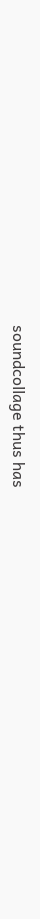soundcollage thus has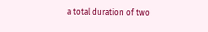a total duration of two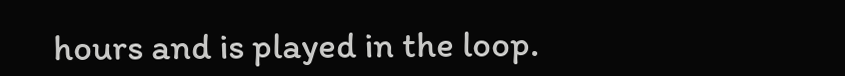hours and is played in the loop.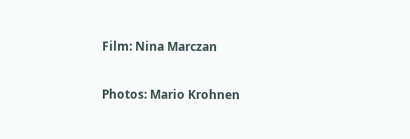Film: Nina Marczan

Photos: Mario Krohnen